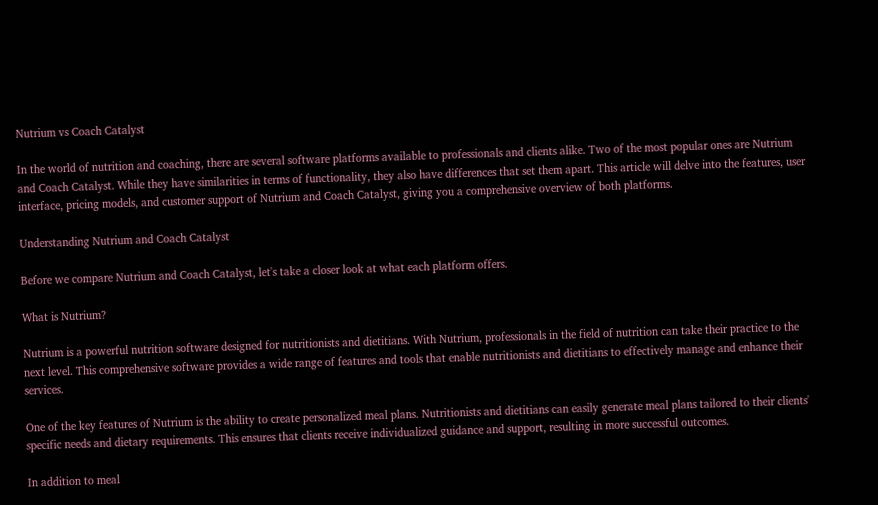Nutrium vs Coach Catalyst

In the world of nutrition and coaching, there are several software platforms available to professionals and clients alike. Two of the most popular ones are Nutrium and Coach Catalyst. While they have similarities in terms of functionality, they also have differences that set them apart. This article will delve into the features, user interface, pricing models, and customer support of Nutrium and Coach Catalyst, giving you a comprehensive overview of both platforms.

Understanding Nutrium and Coach Catalyst

Before we compare Nutrium and Coach Catalyst, let's take a closer look at what each platform offers.

What is Nutrium?

Nutrium is a powerful nutrition software designed for nutritionists and dietitians. With Nutrium, professionals in the field of nutrition can take their practice to the next level. This comprehensive software provides a wide range of features and tools that enable nutritionists and dietitians to effectively manage and enhance their services.

One of the key features of Nutrium is the ability to create personalized meal plans. Nutritionists and dietitians can easily generate meal plans tailored to their clients' specific needs and dietary requirements. This ensures that clients receive individualized guidance and support, resulting in more successful outcomes.

In addition to meal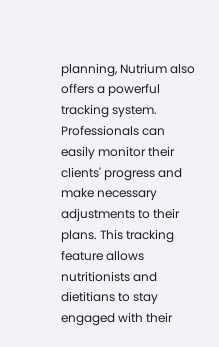planning, Nutrium also offers a powerful tracking system. Professionals can easily monitor their clients' progress and make necessary adjustments to their plans. This tracking feature allows nutritionists and dietitians to stay engaged with their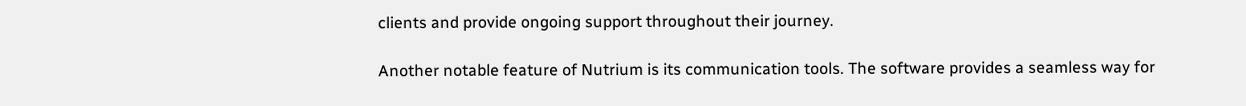clients and provide ongoing support throughout their journey.

Another notable feature of Nutrium is its communication tools. The software provides a seamless way for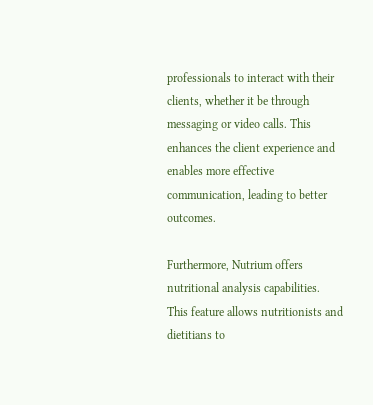professionals to interact with their clients, whether it be through messaging or video calls. This enhances the client experience and enables more effective communication, leading to better outcomes.

Furthermore, Nutrium offers nutritional analysis capabilities. This feature allows nutritionists and dietitians to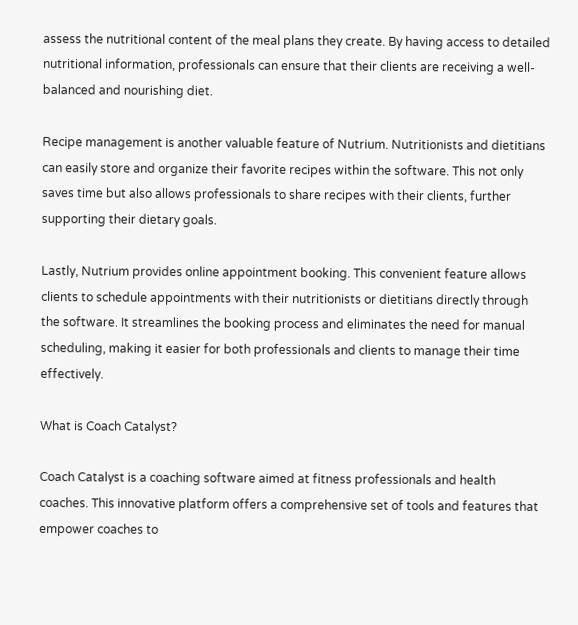assess the nutritional content of the meal plans they create. By having access to detailed nutritional information, professionals can ensure that their clients are receiving a well-balanced and nourishing diet.

Recipe management is another valuable feature of Nutrium. Nutritionists and dietitians can easily store and organize their favorite recipes within the software. This not only saves time but also allows professionals to share recipes with their clients, further supporting their dietary goals.

Lastly, Nutrium provides online appointment booking. This convenient feature allows clients to schedule appointments with their nutritionists or dietitians directly through the software. It streamlines the booking process and eliminates the need for manual scheduling, making it easier for both professionals and clients to manage their time effectively.

What is Coach Catalyst?

Coach Catalyst is a coaching software aimed at fitness professionals and health coaches. This innovative platform offers a comprehensive set of tools and features that empower coaches to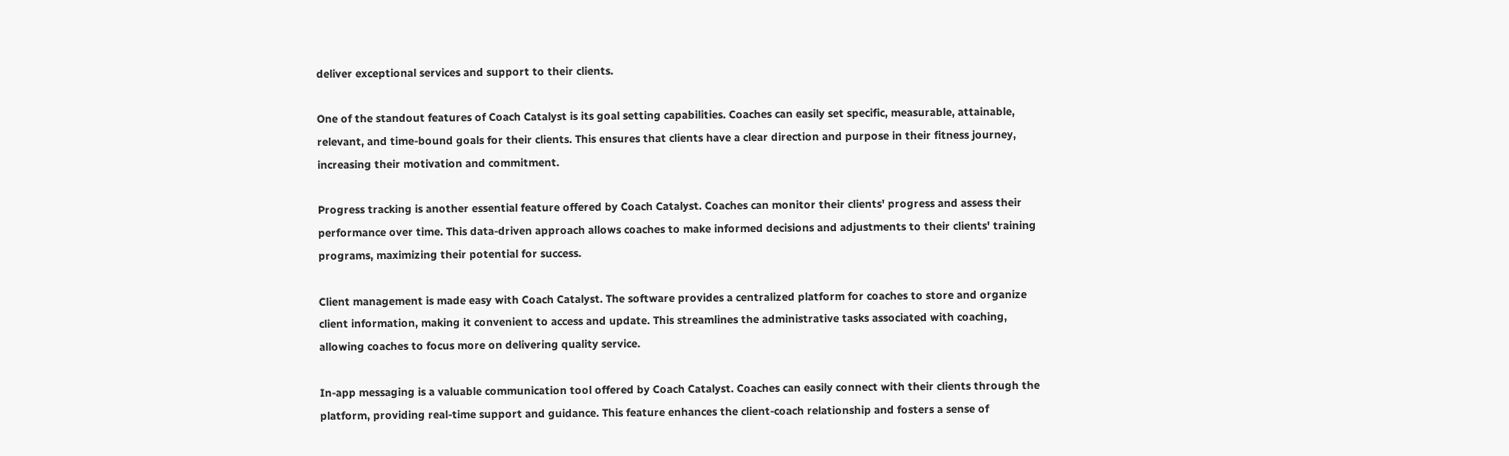deliver exceptional services and support to their clients.

One of the standout features of Coach Catalyst is its goal setting capabilities. Coaches can easily set specific, measurable, attainable, relevant, and time-bound goals for their clients. This ensures that clients have a clear direction and purpose in their fitness journey, increasing their motivation and commitment.

Progress tracking is another essential feature offered by Coach Catalyst. Coaches can monitor their clients' progress and assess their performance over time. This data-driven approach allows coaches to make informed decisions and adjustments to their clients' training programs, maximizing their potential for success.

Client management is made easy with Coach Catalyst. The software provides a centralized platform for coaches to store and organize client information, making it convenient to access and update. This streamlines the administrative tasks associated with coaching, allowing coaches to focus more on delivering quality service.

In-app messaging is a valuable communication tool offered by Coach Catalyst. Coaches can easily connect with their clients through the platform, providing real-time support and guidance. This feature enhances the client-coach relationship and fosters a sense of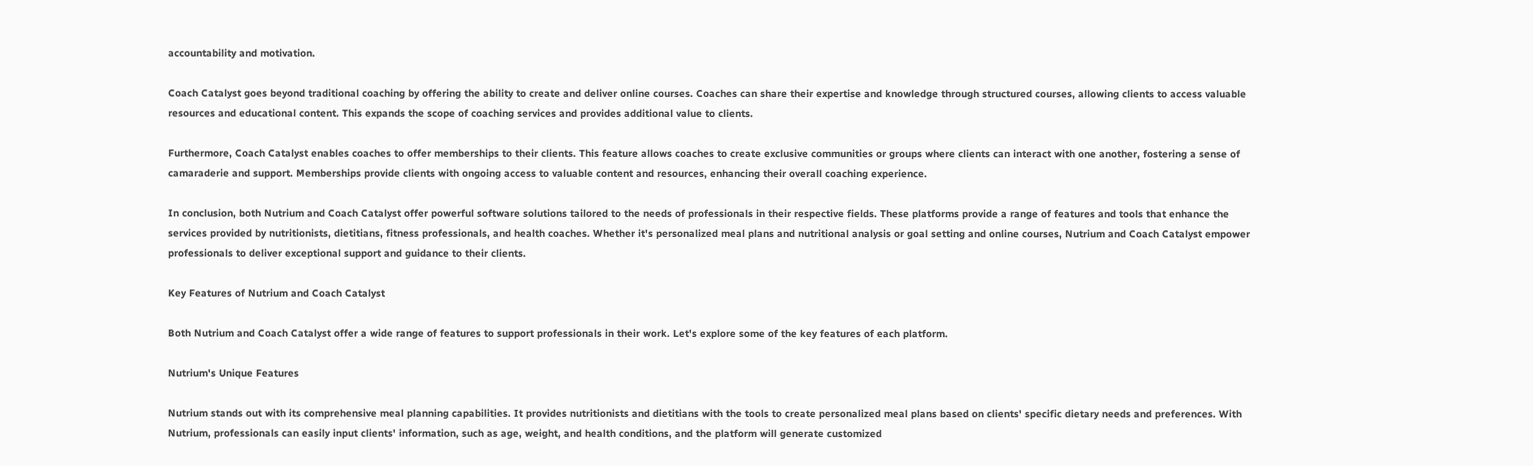accountability and motivation.

Coach Catalyst goes beyond traditional coaching by offering the ability to create and deliver online courses. Coaches can share their expertise and knowledge through structured courses, allowing clients to access valuable resources and educational content. This expands the scope of coaching services and provides additional value to clients.

Furthermore, Coach Catalyst enables coaches to offer memberships to their clients. This feature allows coaches to create exclusive communities or groups where clients can interact with one another, fostering a sense of camaraderie and support. Memberships provide clients with ongoing access to valuable content and resources, enhancing their overall coaching experience.

In conclusion, both Nutrium and Coach Catalyst offer powerful software solutions tailored to the needs of professionals in their respective fields. These platforms provide a range of features and tools that enhance the services provided by nutritionists, dietitians, fitness professionals, and health coaches. Whether it's personalized meal plans and nutritional analysis or goal setting and online courses, Nutrium and Coach Catalyst empower professionals to deliver exceptional support and guidance to their clients.

Key Features of Nutrium and Coach Catalyst

Both Nutrium and Coach Catalyst offer a wide range of features to support professionals in their work. Let's explore some of the key features of each platform.

Nutrium's Unique Features

Nutrium stands out with its comprehensive meal planning capabilities. It provides nutritionists and dietitians with the tools to create personalized meal plans based on clients' specific dietary needs and preferences. With Nutrium, professionals can easily input clients' information, such as age, weight, and health conditions, and the platform will generate customized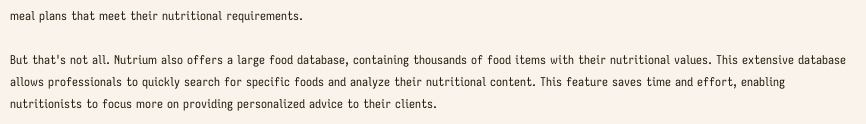meal plans that meet their nutritional requirements.

But that's not all. Nutrium also offers a large food database, containing thousands of food items with their nutritional values. This extensive database allows professionals to quickly search for specific foods and analyze their nutritional content. This feature saves time and effort, enabling nutritionists to focus more on providing personalized advice to their clients.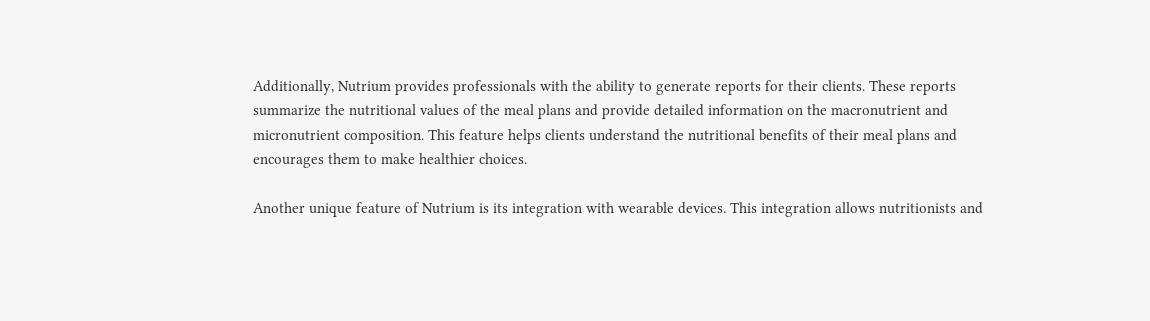Additionally, Nutrium provides professionals with the ability to generate reports for their clients. These reports summarize the nutritional values of the meal plans and provide detailed information on the macronutrient and micronutrient composition. This feature helps clients understand the nutritional benefits of their meal plans and encourages them to make healthier choices.

Another unique feature of Nutrium is its integration with wearable devices. This integration allows nutritionists and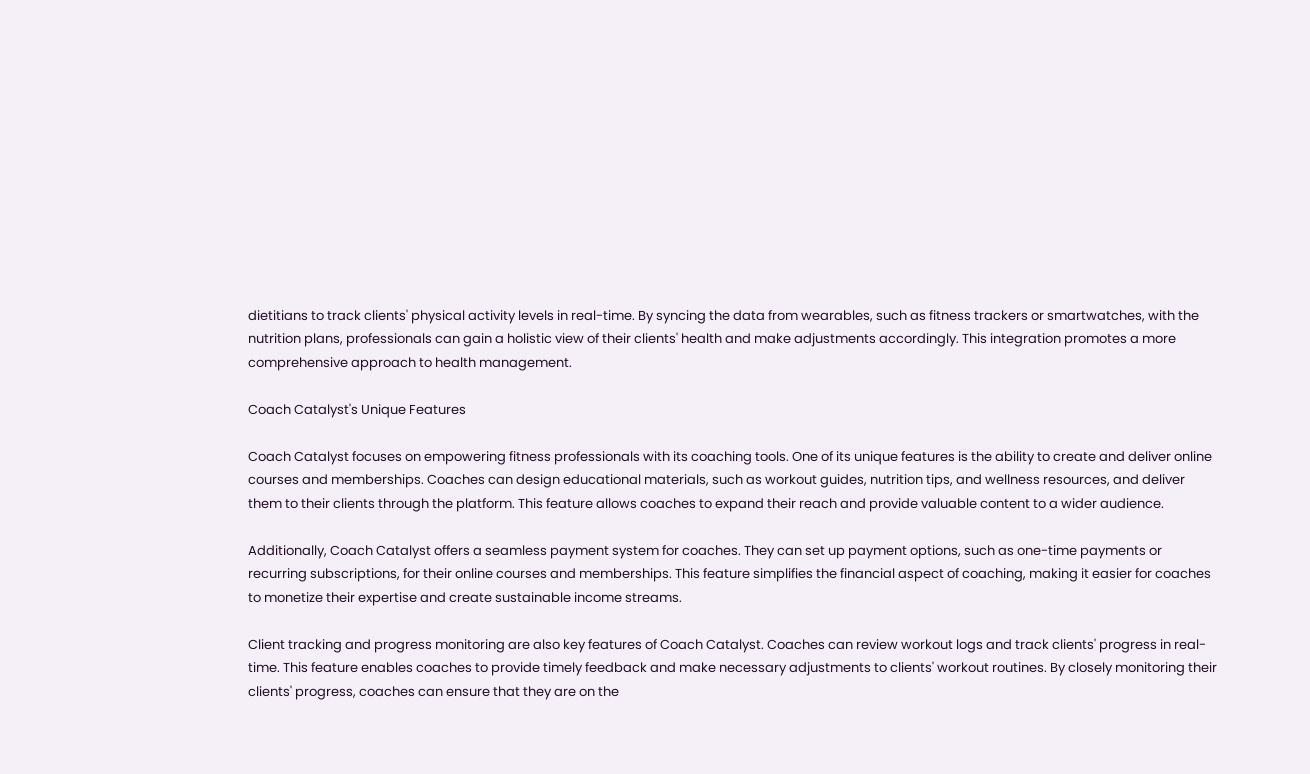dietitians to track clients' physical activity levels in real-time. By syncing the data from wearables, such as fitness trackers or smartwatches, with the nutrition plans, professionals can gain a holistic view of their clients' health and make adjustments accordingly. This integration promotes a more comprehensive approach to health management.

Coach Catalyst's Unique Features

Coach Catalyst focuses on empowering fitness professionals with its coaching tools. One of its unique features is the ability to create and deliver online courses and memberships. Coaches can design educational materials, such as workout guides, nutrition tips, and wellness resources, and deliver them to their clients through the platform. This feature allows coaches to expand their reach and provide valuable content to a wider audience.

Additionally, Coach Catalyst offers a seamless payment system for coaches. They can set up payment options, such as one-time payments or recurring subscriptions, for their online courses and memberships. This feature simplifies the financial aspect of coaching, making it easier for coaches to monetize their expertise and create sustainable income streams.

Client tracking and progress monitoring are also key features of Coach Catalyst. Coaches can review workout logs and track clients' progress in real-time. This feature enables coaches to provide timely feedback and make necessary adjustments to clients' workout routines. By closely monitoring their clients' progress, coaches can ensure that they are on the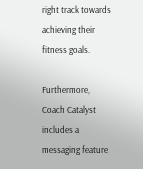right track towards achieving their fitness goals.

Furthermore, Coach Catalyst includes a messaging feature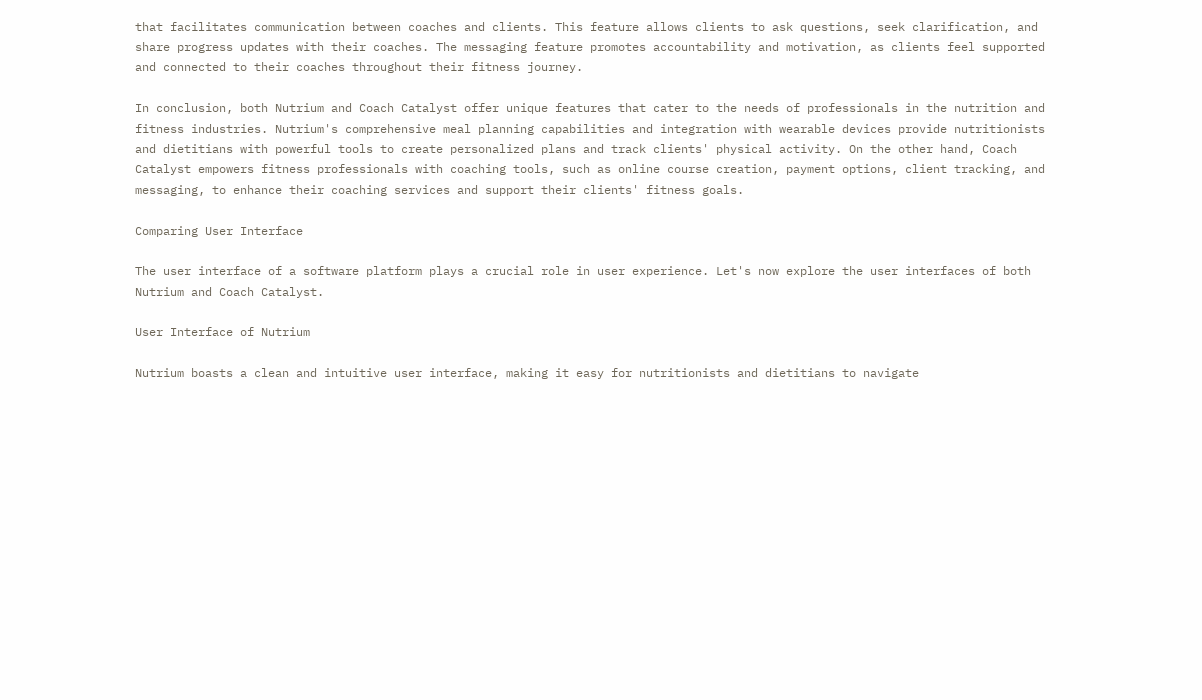that facilitates communication between coaches and clients. This feature allows clients to ask questions, seek clarification, and share progress updates with their coaches. The messaging feature promotes accountability and motivation, as clients feel supported and connected to their coaches throughout their fitness journey.

In conclusion, both Nutrium and Coach Catalyst offer unique features that cater to the needs of professionals in the nutrition and fitness industries. Nutrium's comprehensive meal planning capabilities and integration with wearable devices provide nutritionists and dietitians with powerful tools to create personalized plans and track clients' physical activity. On the other hand, Coach Catalyst empowers fitness professionals with coaching tools, such as online course creation, payment options, client tracking, and messaging, to enhance their coaching services and support their clients' fitness goals.

Comparing User Interface

The user interface of a software platform plays a crucial role in user experience. Let's now explore the user interfaces of both Nutrium and Coach Catalyst.

User Interface of Nutrium

Nutrium boasts a clean and intuitive user interface, making it easy for nutritionists and dietitians to navigate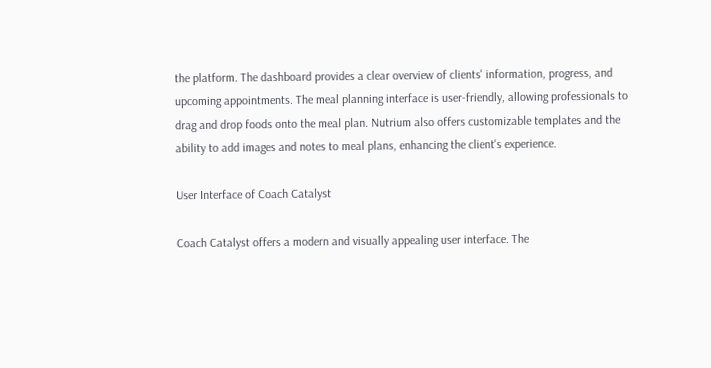the platform. The dashboard provides a clear overview of clients' information, progress, and upcoming appointments. The meal planning interface is user-friendly, allowing professionals to drag and drop foods onto the meal plan. Nutrium also offers customizable templates and the ability to add images and notes to meal plans, enhancing the client's experience.

User Interface of Coach Catalyst

Coach Catalyst offers a modern and visually appealing user interface. The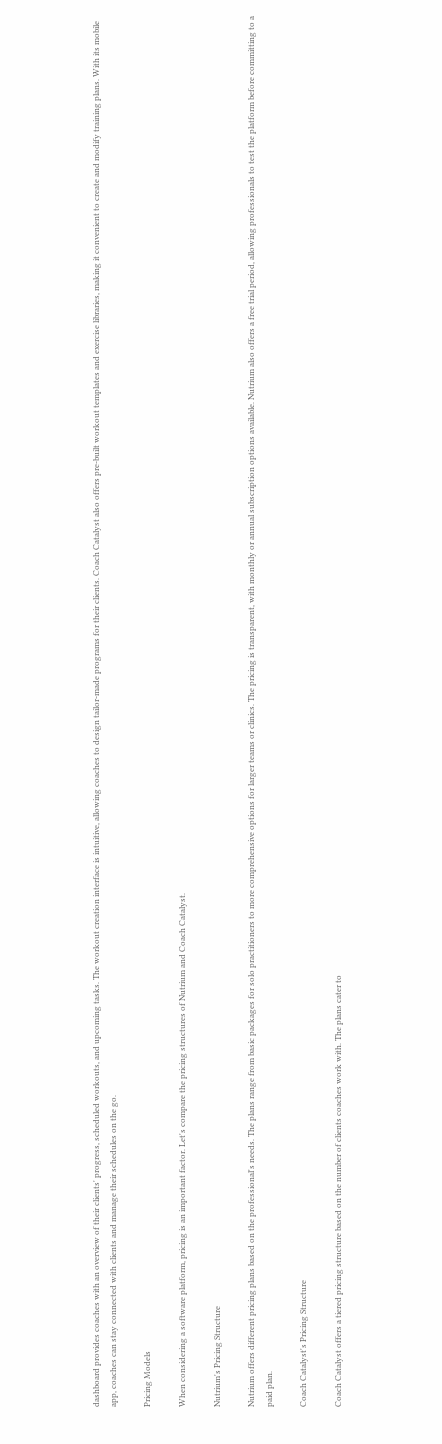dashboard provides coaches with an overview of their clients' progress, scheduled workouts, and upcoming tasks. The workout creation interface is intuitive, allowing coaches to design tailor-made programs for their clients. Coach Catalyst also offers pre-built workout templates and exercise libraries, making it convenient to create and modify training plans. With its mobile app, coaches can stay connected with clients and manage their schedules on the go.

Pricing Models

When considering a software platform, pricing is an important factor. Let's compare the pricing structures of Nutrium and Coach Catalyst.

Nutrium's Pricing Structure

Nutrium offers different pricing plans based on the professional's needs. The plans range from basic packages for solo practitioners to more comprehensive options for larger teams or clinics. The pricing is transparent, with monthly or annual subscription options available. Nutrium also offers a free trial period, allowing professionals to test the platform before committing to a paid plan.

Coach Catalyst's Pricing Structure

Coach Catalyst offers a tiered pricing structure based on the number of clients coaches work with. The plans cater to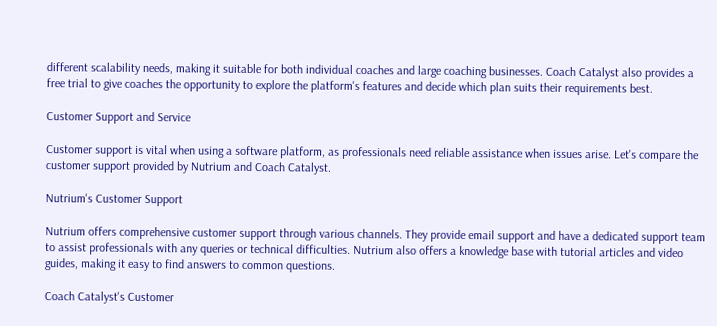different scalability needs, making it suitable for both individual coaches and large coaching businesses. Coach Catalyst also provides a free trial to give coaches the opportunity to explore the platform's features and decide which plan suits their requirements best.

Customer Support and Service

Customer support is vital when using a software platform, as professionals need reliable assistance when issues arise. Let's compare the customer support provided by Nutrium and Coach Catalyst.

Nutrium's Customer Support

Nutrium offers comprehensive customer support through various channels. They provide email support and have a dedicated support team to assist professionals with any queries or technical difficulties. Nutrium also offers a knowledge base with tutorial articles and video guides, making it easy to find answers to common questions.

Coach Catalyst's Customer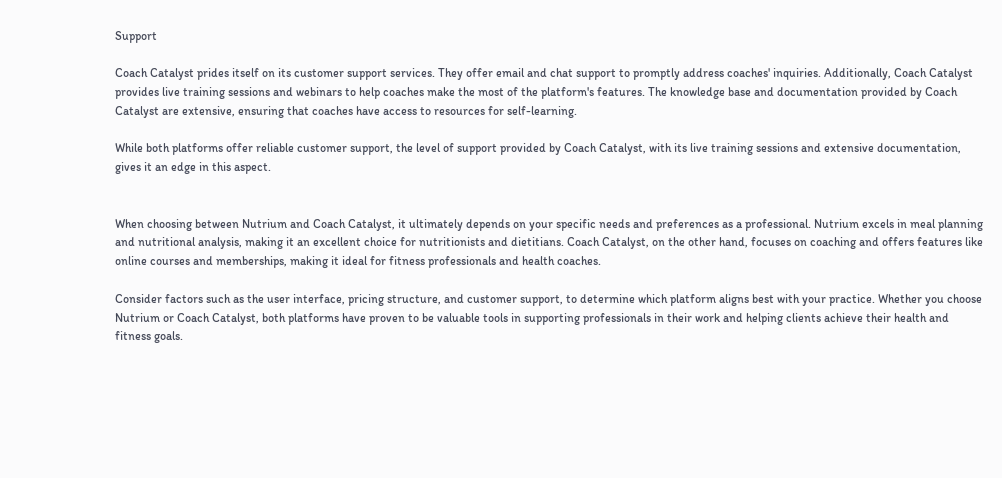Support

Coach Catalyst prides itself on its customer support services. They offer email and chat support to promptly address coaches' inquiries. Additionally, Coach Catalyst provides live training sessions and webinars to help coaches make the most of the platform's features. The knowledge base and documentation provided by Coach Catalyst are extensive, ensuring that coaches have access to resources for self-learning.

While both platforms offer reliable customer support, the level of support provided by Coach Catalyst, with its live training sessions and extensive documentation, gives it an edge in this aspect.


When choosing between Nutrium and Coach Catalyst, it ultimately depends on your specific needs and preferences as a professional. Nutrium excels in meal planning and nutritional analysis, making it an excellent choice for nutritionists and dietitians. Coach Catalyst, on the other hand, focuses on coaching and offers features like online courses and memberships, making it ideal for fitness professionals and health coaches.

Consider factors such as the user interface, pricing structure, and customer support, to determine which platform aligns best with your practice. Whether you choose Nutrium or Coach Catalyst, both platforms have proven to be valuable tools in supporting professionals in their work and helping clients achieve their health and fitness goals.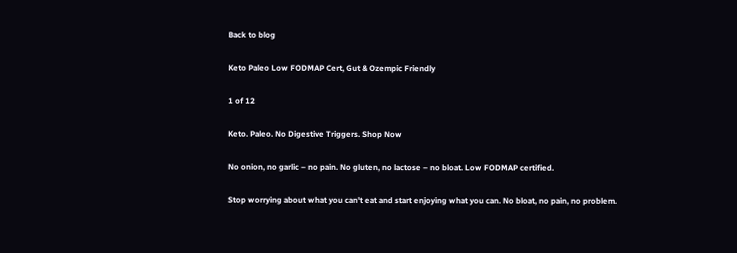Back to blog

Keto Paleo Low FODMAP Cert, Gut & Ozempic Friendly

1 of 12

Keto. Paleo. No Digestive Triggers. Shop Now

No onion, no garlic – no pain. No gluten, no lactose – no bloat. Low FODMAP certified.

Stop worrying about what you can't eat and start enjoying what you can. No bloat, no pain, no problem.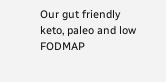Our gut friendly keto, paleo and low FODMAP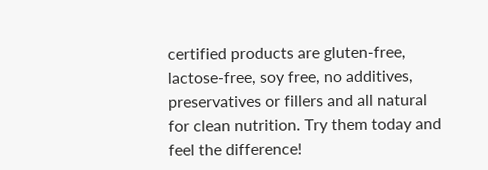certified products are gluten-free, lactose-free, soy free, no additives, preservatives or fillers and all natural for clean nutrition. Try them today and feel the difference!